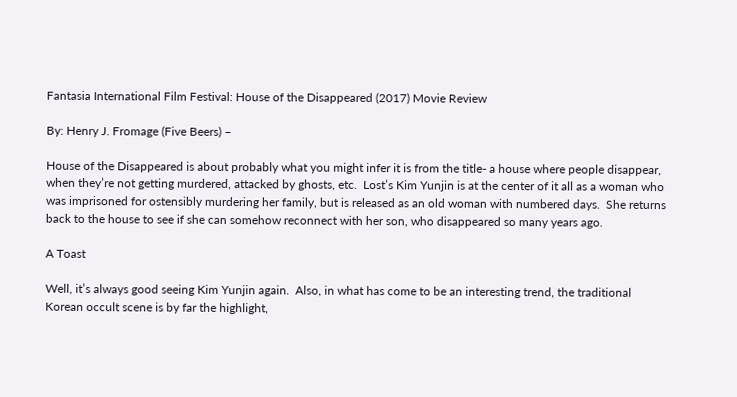Fantasia International Film Festival: House of the Disappeared (2017) Movie Review

By: Henry J. Fromage (Five Beers) –

House of the Disappeared is about probably what you might infer it is from the title- a house where people disappear, when they’re not getting murdered, attacked by ghosts, etc.  Lost’s Kim Yunjin is at the center of it all as a woman who was imprisoned for ostensibly murdering her family, but is released as an old woman with numbered days.  She returns back to the house to see if she can somehow reconnect with her son, who disappeared so many years ago.

A Toast

Well, it’s always good seeing Kim Yunjin again.  Also, in what has come to be an interesting trend, the traditional Korean occult scene is by far the highlight,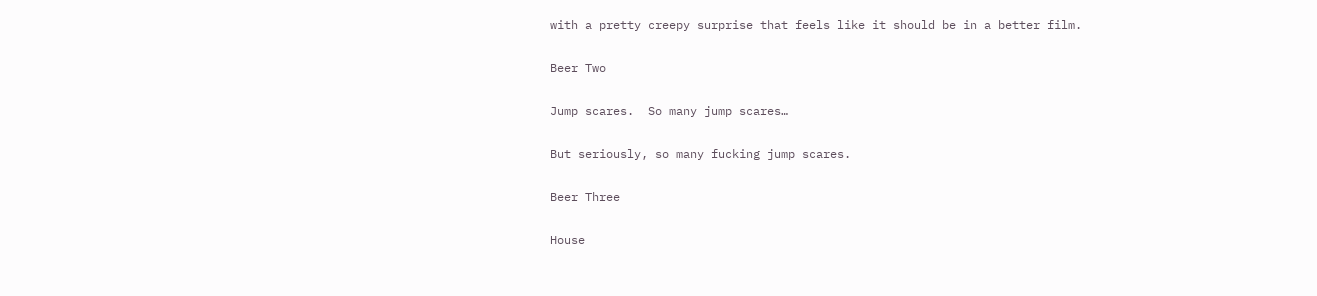with a pretty creepy surprise that feels like it should be in a better film.

Beer Two

Jump scares.  So many jump scares…

But seriously, so many fucking jump scares.

Beer Three

House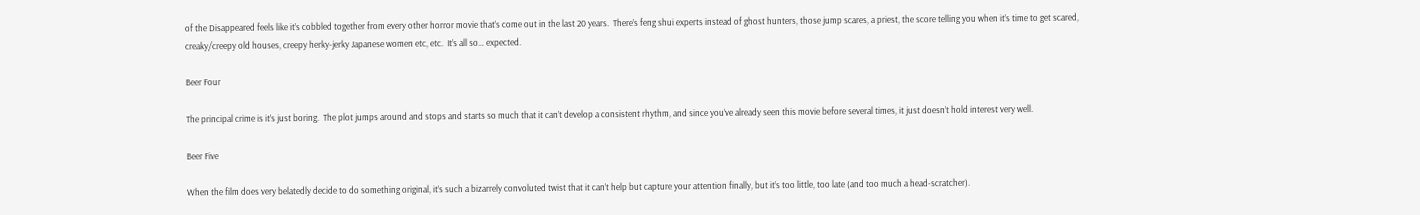of the Disappeared feels like it’s cobbled together from every other horror movie that’s come out in the last 20 years.  There’s feng shui experts instead of ghost hunters, those jump scares, a priest, the score telling you when it’s time to get scared, creaky/creepy old houses, creepy herky-jerky Japanese women etc, etc.  It’s all so… expected.

Beer Four

The principal crime is it’s just boring.  The plot jumps around and stops and starts so much that it can’t develop a consistent rhythm, and since you’ve already seen this movie before several times, it just doesn’t hold interest very well.

Beer Five

When the film does very belatedly decide to do something original, it’s such a bizarrely convoluted twist that it can’t help but capture your attention finally, but it’s too little, too late (and too much a head-scratcher).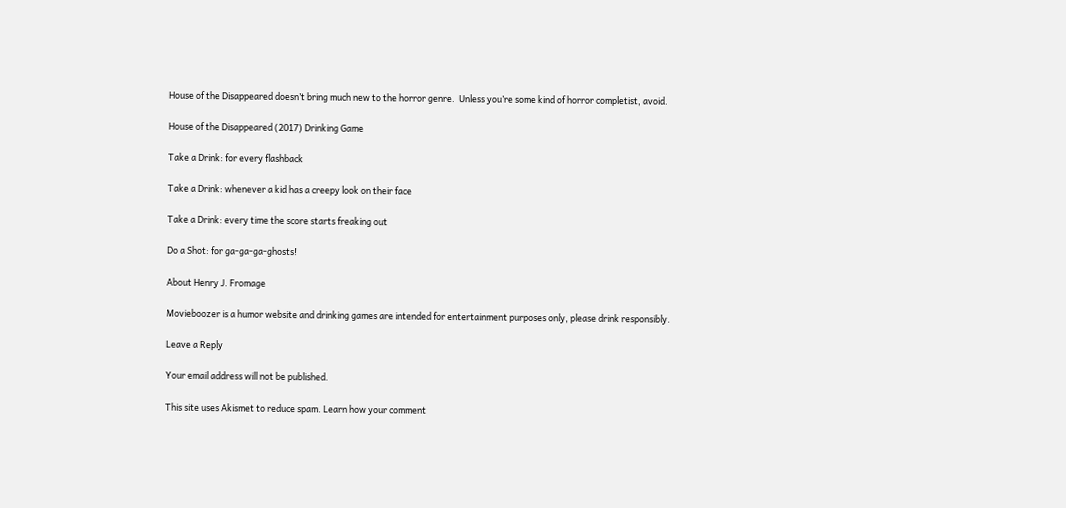House of the Disappeared doesn’t bring much new to the horror genre.  Unless you’re some kind of horror completist, avoid.

House of the Disappeared (2017) Drinking Game

Take a Drink: for every flashback

Take a Drink: whenever a kid has a creepy look on their face

Take a Drink: every time the score starts freaking out

Do a Shot: for ga-ga-ga-ghosts!

About Henry J. Fromage

Movieboozer is a humor website and drinking games are intended for entertainment purposes only, please drink responsibly.

Leave a Reply

Your email address will not be published.

This site uses Akismet to reduce spam. Learn how your comment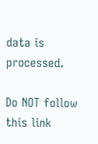data is processed.

Do NOT follow this link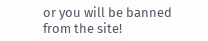or you will be banned from the site!